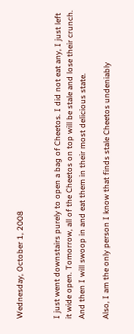Wednesday, October 1, 2008


I just went downstairs purely to open a bag of Cheetos. I did not eat any, I just left it wide open. Tomorrow, all of the Cheetos on top will be stale and lose their crunch. And then I will swoop in and eat them in their most delicious state.

Also, I am the only person I know that finds stale Cheetos undeniably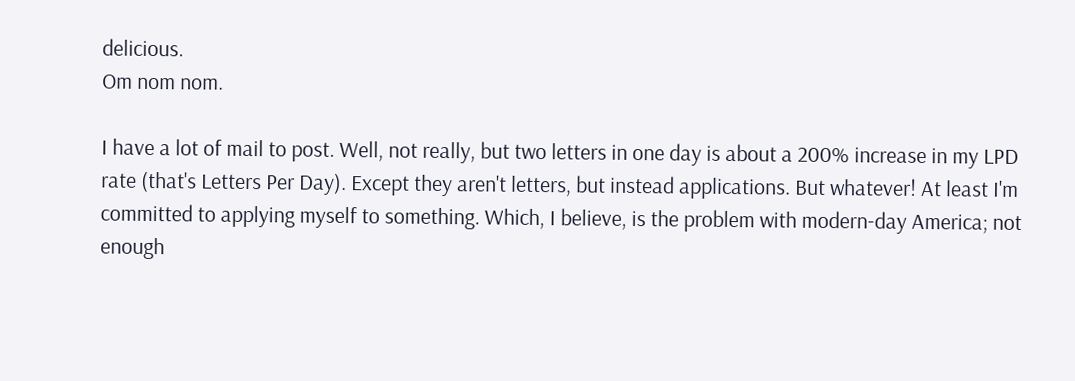delicious.
Om nom nom.

I have a lot of mail to post. Well, not really, but two letters in one day is about a 200% increase in my LPD rate (that's Letters Per Day). Except they aren't letters, but instead applications. But whatever! At least I'm committed to applying myself to something. Which, I believe, is the problem with modern-day America; not enough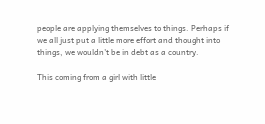people are applying themselves to things. Perhaps if we all just put a little more effort and thought into things, we wouldn't be in debt as a country.

This coming from a girl with little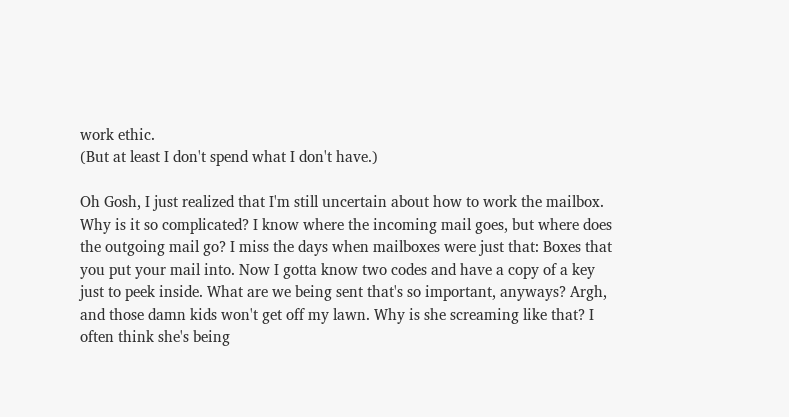work ethic.
(But at least I don't spend what I don't have.)

Oh Gosh, I just realized that I'm still uncertain about how to work the mailbox. Why is it so complicated? I know where the incoming mail goes, but where does the outgoing mail go? I miss the days when mailboxes were just that: Boxes that you put your mail into. Now I gotta know two codes and have a copy of a key just to peek inside. What are we being sent that's so important, anyways? Argh, and those damn kids won't get off my lawn. Why is she screaming like that? I often think she's being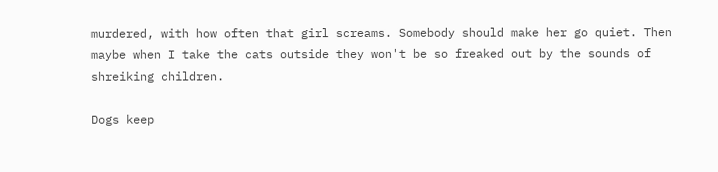murdered, with how often that girl screams. Somebody should make her go quiet. Then maybe when I take the cats outside they won't be so freaked out by the sounds of shreiking children.

Dogs keep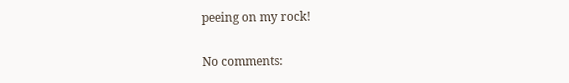peeing on my rock!

No comments: